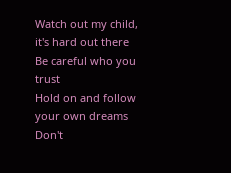Watch out my child, it's hard out there
Be careful who you trust
Hold on and follow your own dreams
Don't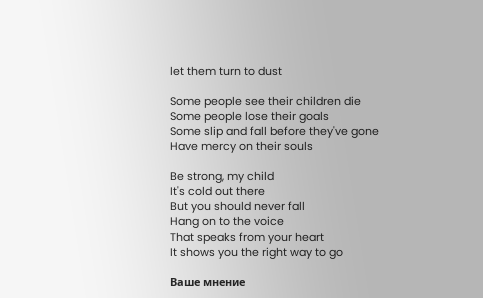let them turn to dust

Some people see their children die
Some people lose their goals
Some slip and fall before they've gone
Have mercy on their souls

Be strong, my child
It's cold out there
But you should never fall
Hang on to the voice
That speaks from your heart
It shows you the right way to go

Ваше мнение